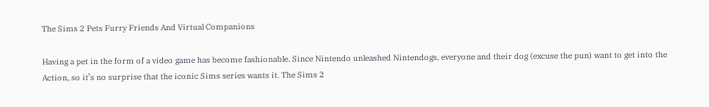The Sims 2 Pets Furry Friends And Virtual Companions

Having a pet in the form of a video game has become fashionable. Since Nintendo unleashed Nintendogs, everyone and their dog (excuse the pun) want to get into the Action, so it’s no surprise that the iconic Sims series wants it. The Sims 2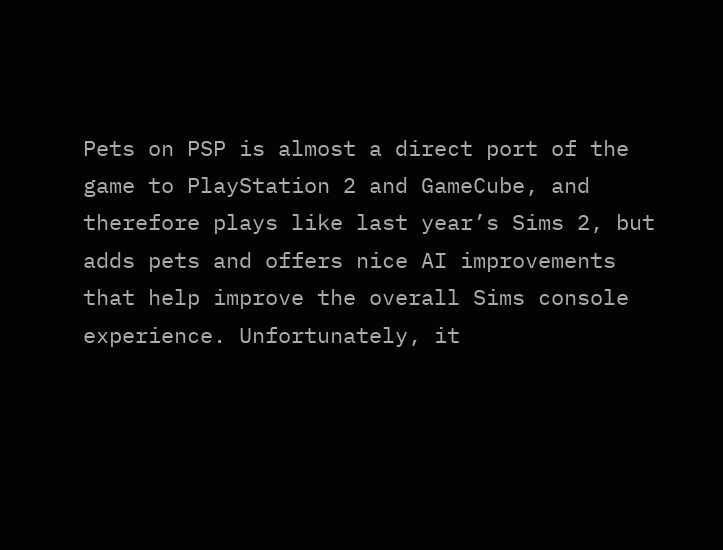Pets on PSP is almost a direct port of the game to PlayStation 2 and GameCube, and therefore plays like last year’s Sims 2, but adds pets and offers nice AI improvements that help improve the overall Sims console experience. Unfortunately, it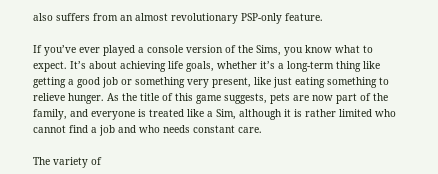also suffers from an almost revolutionary PSP-only feature.

If you’ve ever played a console version of the Sims, you know what to expect. It’s about achieving life goals, whether it’s a long-term thing like getting a good job or something very present, like just eating something to relieve hunger. As the title of this game suggests, pets are now part of the family, and everyone is treated like a Sim, although it is rather limited who cannot find a job and who needs constant care.

The variety of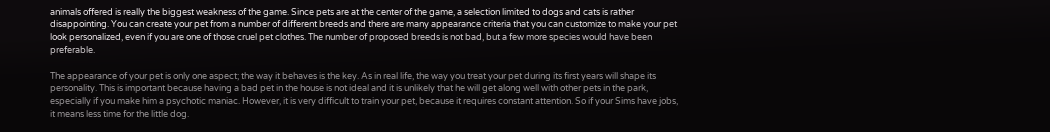animals offered is really the biggest weakness of the game. Since pets are at the center of the game, a selection limited to dogs and cats is rather disappointing. You can create your pet from a number of different breeds and there are many appearance criteria that you can customize to make your pet look personalized, even if you are one of those cruel pet clothes. The number of proposed breeds is not bad, but a few more species would have been preferable.

The appearance of your pet is only one aspect; the way it behaves is the key. As in real life, the way you treat your pet during its first years will shape its personality. This is important because having a bad pet in the house is not ideal and it is unlikely that he will get along well with other pets in the park, especially if you make him a psychotic maniac. However, it is very difficult to train your pet, because it requires constant attention. So if your Sims have jobs, it means less time for the little dog.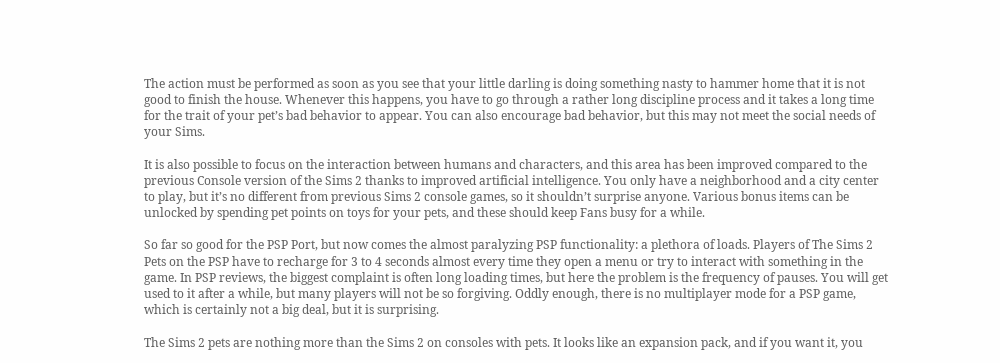The action must be performed as soon as you see that your little darling is doing something nasty to hammer home that it is not good to finish the house. Whenever this happens, you have to go through a rather long discipline process and it takes a long time for the trait of your pet’s bad behavior to appear. You can also encourage bad behavior, but this may not meet the social needs of your Sims.

It is also possible to focus on the interaction between humans and characters, and this area has been improved compared to the previous Console version of the Sims 2 thanks to improved artificial intelligence. You only have a neighborhood and a city center to play, but it’s no different from previous Sims 2 console games, so it shouldn’t surprise anyone. Various bonus items can be unlocked by spending pet points on toys for your pets, and these should keep Fans busy for a while.

So far so good for the PSP Port, but now comes the almost paralyzing PSP functionality: a plethora of loads. Players of The Sims 2 Pets on the PSP have to recharge for 3 to 4 seconds almost every time they open a menu or try to interact with something in the game. In PSP reviews, the biggest complaint is often long loading times, but here the problem is the frequency of pauses. You will get used to it after a while, but many players will not be so forgiving. Oddly enough, there is no multiplayer mode for a PSP game, which is certainly not a big deal, but it is surprising.

The Sims 2 pets are nothing more than the Sims 2 on consoles with pets. It looks like an expansion pack, and if you want it, you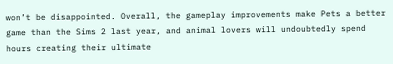won’t be disappointed. Overall, the gameplay improvements make Pets a better game than the Sims 2 last year, and animal lovers will undoubtedly spend hours creating their ultimate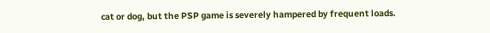cat or dog, but the PSP game is severely hampered by frequent loads.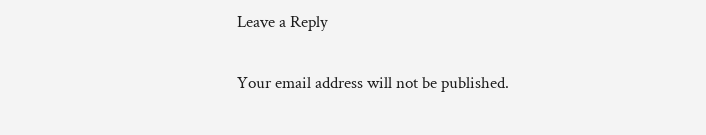Leave a Reply

Your email address will not be published.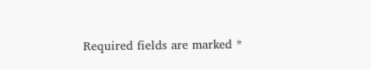Required fields are marked *